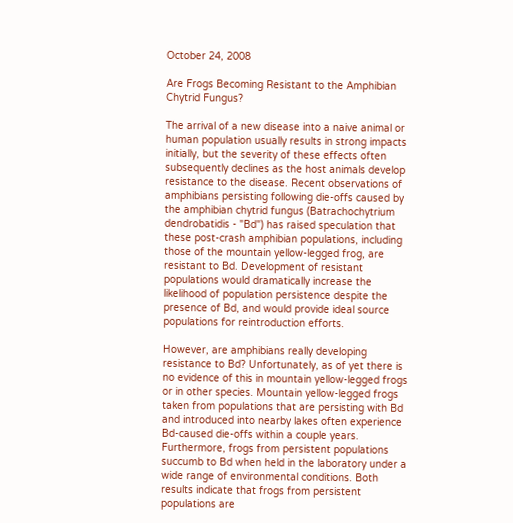October 24, 2008

Are Frogs Becoming Resistant to the Amphibian Chytrid Fungus?

The arrival of a new disease into a naive animal or human population usually results in strong impacts initially, but the severity of these effects often subsequently declines as the host animals develop resistance to the disease. Recent observations of amphibians persisting following die-offs caused by the amphibian chytrid fungus (Batrachochytrium dendrobatidis - "Bd") has raised speculation that these post-crash amphibian populations, including those of the mountain yellow-legged frog, are resistant to Bd. Development of resistant populations would dramatically increase the likelihood of population persistence despite the presence of Bd, and would provide ideal source populations for reintroduction efforts.

However, are amphibians really developing resistance to Bd? Unfortunately, as of yet there is no evidence of this in mountain yellow-legged frogs or in other species. Mountain yellow-legged frogs taken from populations that are persisting with Bd and introduced into nearby lakes often experience Bd-caused die-offs within a couple years. Furthermore, frogs from persistent populations succumb to Bd when held in the laboratory under a wide range of environmental conditions. Both results indicate that frogs from persistent populations are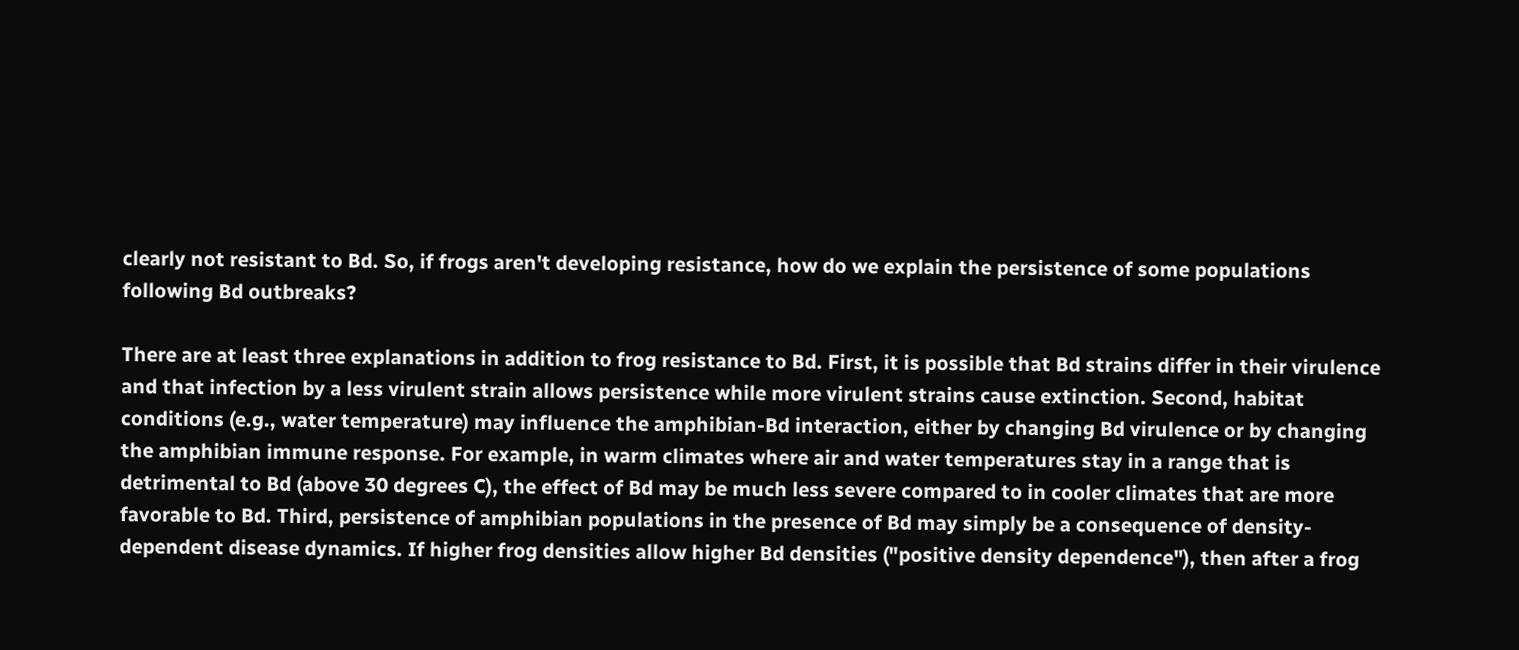clearly not resistant to Bd. So, if frogs aren't developing resistance, how do we explain the persistence of some populations following Bd outbreaks?

There are at least three explanations in addition to frog resistance to Bd. First, it is possible that Bd strains differ in their virulence and that infection by a less virulent strain allows persistence while more virulent strains cause extinction. Second, habitat conditions (e.g., water temperature) may influence the amphibian-Bd interaction, either by changing Bd virulence or by changing the amphibian immune response. For example, in warm climates where air and water temperatures stay in a range that is detrimental to Bd (above 30 degrees C), the effect of Bd may be much less severe compared to in cooler climates that are more favorable to Bd. Third, persistence of amphibian populations in the presence of Bd may simply be a consequence of density-dependent disease dynamics. If higher frog densities allow higher Bd densities ("positive density dependence"), then after a frog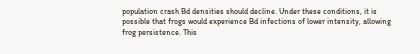population crash Bd densities should decline. Under these conditions, it is possible that frogs would experience Bd infections of lower intensity, allowing frog persistence. This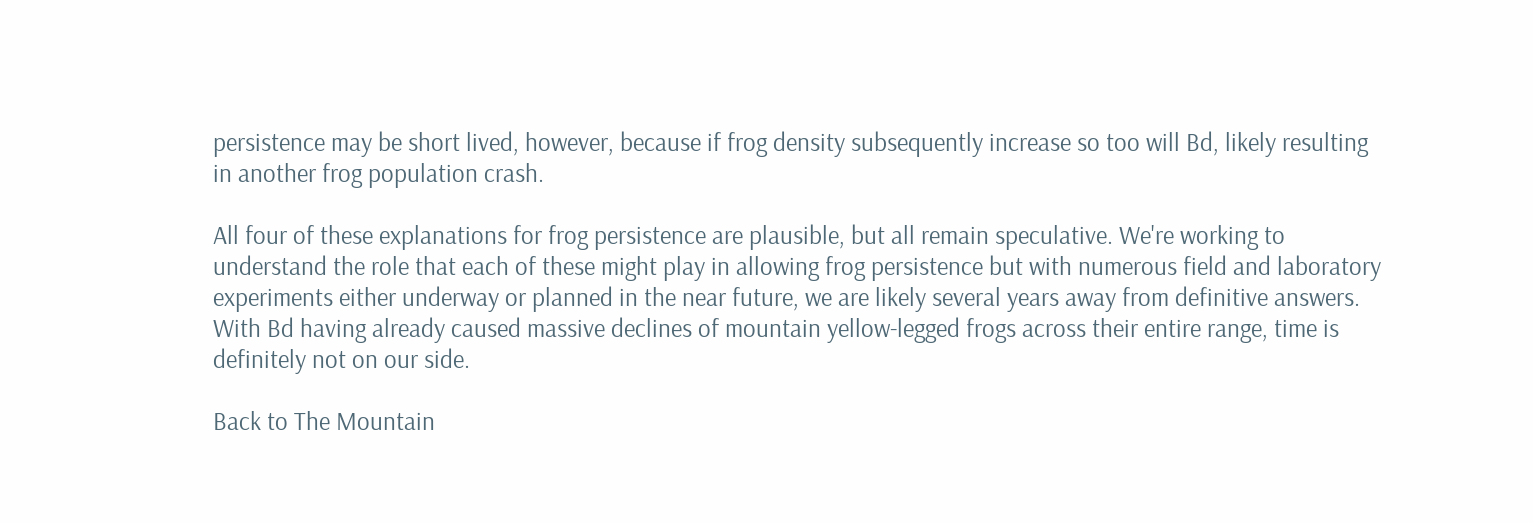persistence may be short lived, however, because if frog density subsequently increase so too will Bd, likely resulting in another frog population crash.

All four of these explanations for frog persistence are plausible, but all remain speculative. We're working to understand the role that each of these might play in allowing frog persistence but with numerous field and laboratory experiments either underway or planned in the near future, we are likely several years away from definitive answers. With Bd having already caused massive declines of mountain yellow-legged frogs across their entire range, time is definitely not on our side.

Back to The Mountain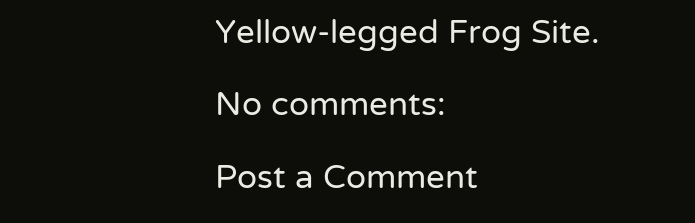Yellow-legged Frog Site.

No comments:

Post a Comment